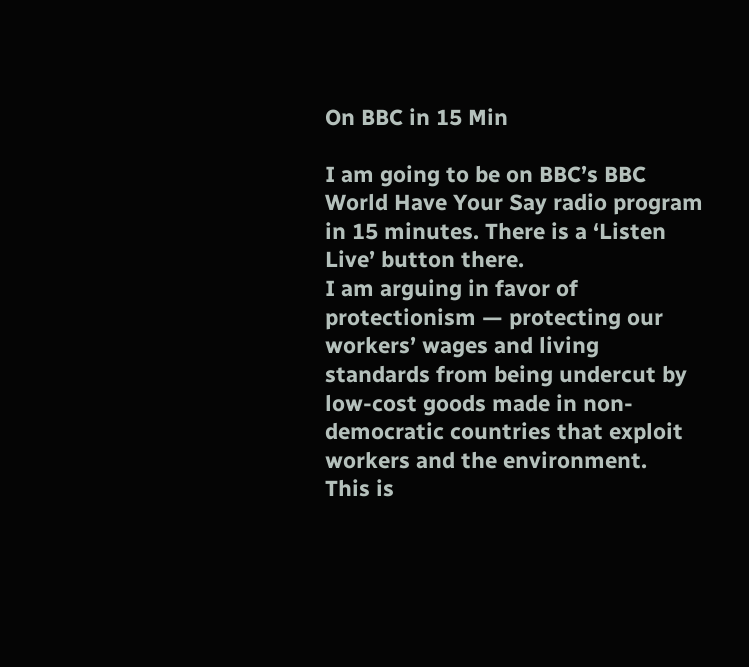On BBC in 15 Min

I am going to be on BBC’s BBC World Have Your Say radio program in 15 minutes. There is a ‘Listen Live’ button there.
I am arguing in favor of protectionism — protecting our workers’ wages and living standards from being undercut by low-cost goods made in non-democratic countries that exploit workers and the environment.
This is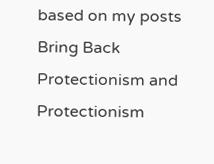based on my posts Bring Back Protectionism and Protectionism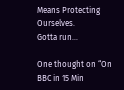Means Protecting Ourselves.
Gotta run…

One thought on “On BBC in 15 Min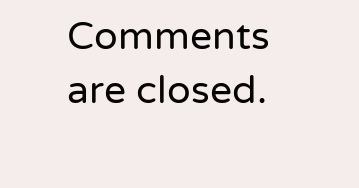Comments are closed.